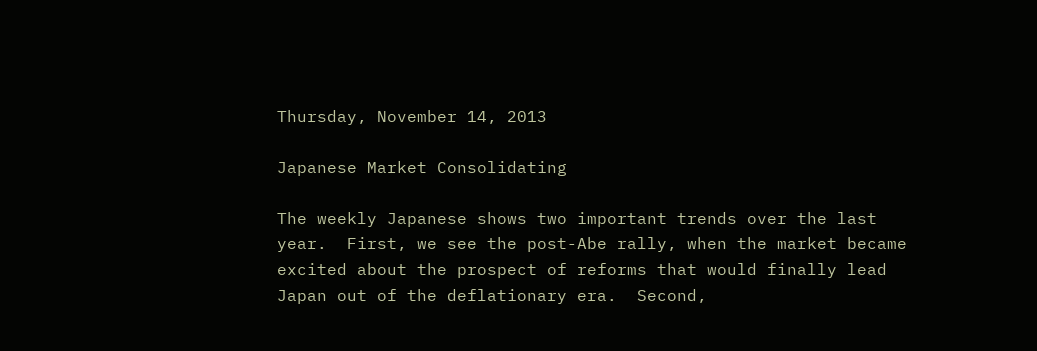Thursday, November 14, 2013

Japanese Market Consolidating

The weekly Japanese shows two important trends over the last year.  First, we see the post-Abe rally, when the market became excited about the prospect of reforms that would finally lead Japan out of the deflationary era.  Second,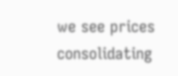we see prices consolidating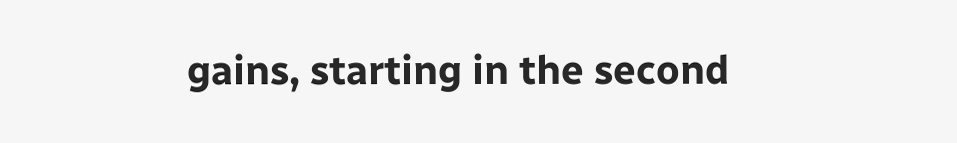gains, starting in the second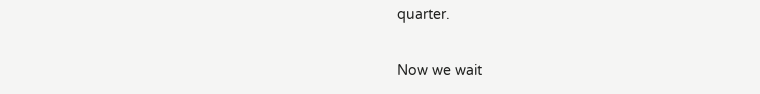quarter.

Now we wait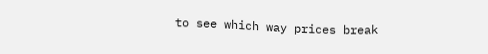to see which way prices break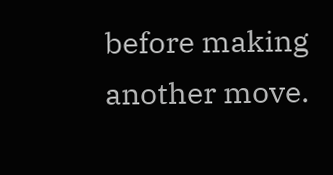before making another move.